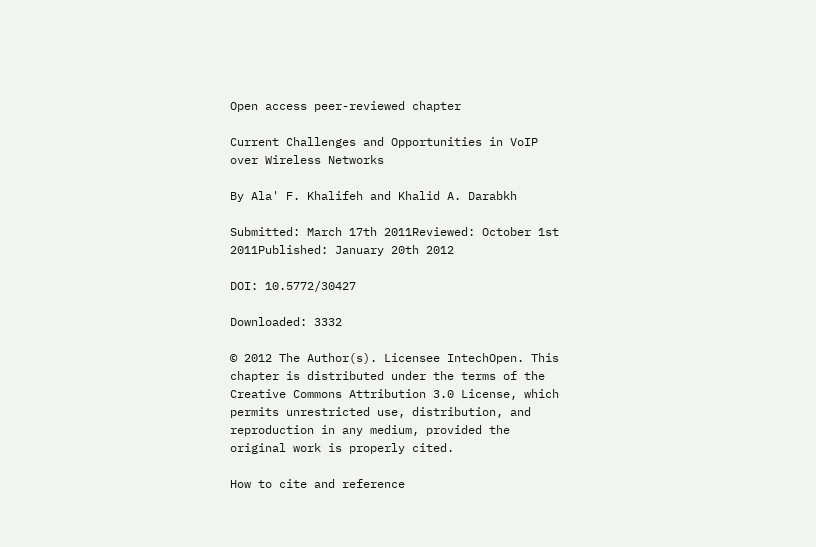Open access peer-reviewed chapter

Current Challenges and Opportunities in VoIP over Wireless Networks

By Ala' F. Khalifeh and Khalid A. Darabkh

Submitted: March 17th 2011Reviewed: October 1st 2011Published: January 20th 2012

DOI: 10.5772/30427

Downloaded: 3332

© 2012 The Author(s). Licensee IntechOpen. This chapter is distributed under the terms of the Creative Commons Attribution 3.0 License, which permits unrestricted use, distribution, and reproduction in any medium, provided the original work is properly cited.

How to cite and reference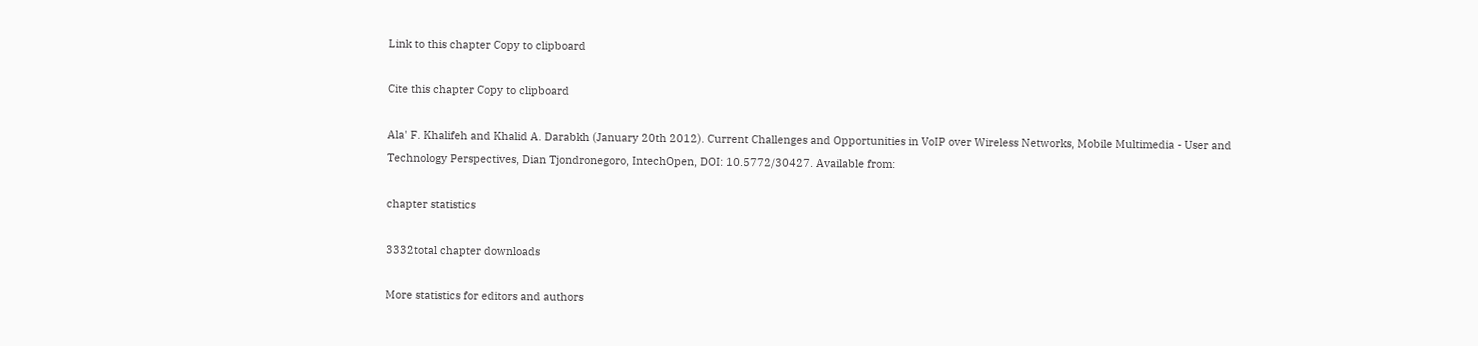Link to this chapter Copy to clipboard

Cite this chapter Copy to clipboard

Ala' F. Khalifeh and Khalid A. Darabkh (January 20th 2012). Current Challenges and Opportunities in VoIP over Wireless Networks, Mobile Multimedia - User and Technology Perspectives, Dian Tjondronegoro, IntechOpen, DOI: 10.5772/30427. Available from:

chapter statistics

3332total chapter downloads

More statistics for editors and authors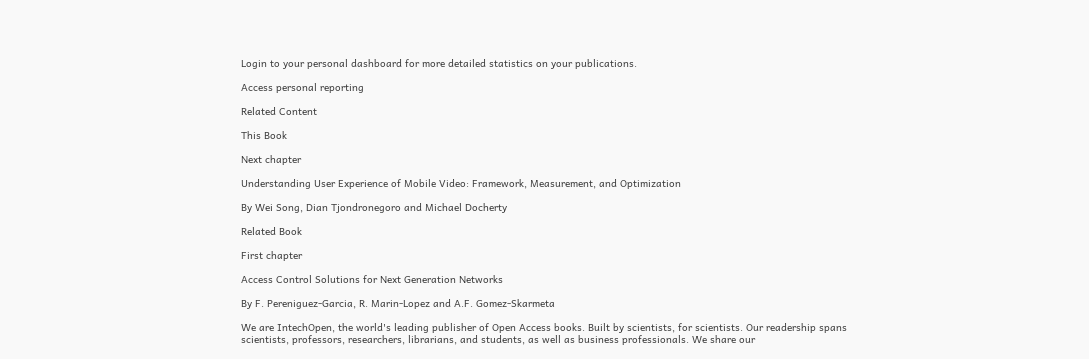Login to your personal dashboard for more detailed statistics on your publications.

Access personal reporting

Related Content

This Book

Next chapter

Understanding User Experience of Mobile Video: Framework, Measurement, and Optimization

By Wei Song, Dian Tjondronegoro and Michael Docherty

Related Book

First chapter

Access Control Solutions for Next Generation Networks

By F. Pereniguez-Garcia, R. Marin-Lopez and A.F. Gomez-Skarmeta

We are IntechOpen, the world's leading publisher of Open Access books. Built by scientists, for scientists. Our readership spans scientists, professors, researchers, librarians, and students, as well as business professionals. We share our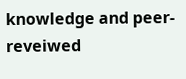knowledge and peer-reveiwed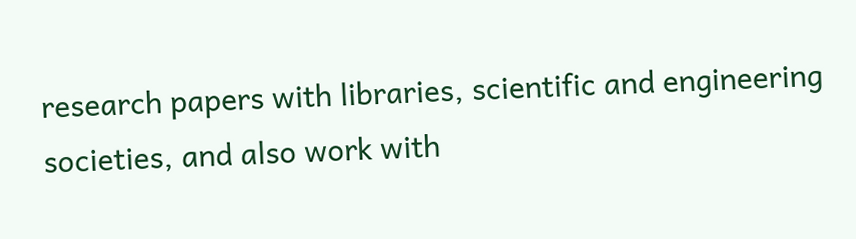research papers with libraries, scientific and engineering societies, and also work with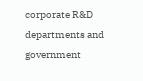corporate R&D departments and government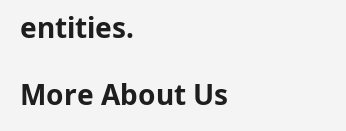entities.

More About Us